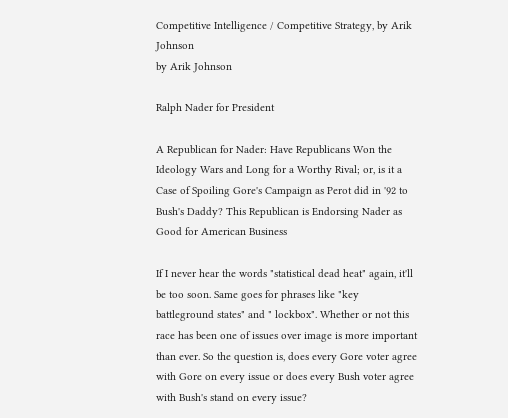Competitive Intelligence / Competitive Strategy, by Arik Johnson
by Arik Johnson

Ralph Nader for President

A Republican for Nader: Have Republicans Won the Ideology Wars and Long for a Worthy Rival; or, is it a Case of Spoiling Gore's Campaign as Perot did in '92 to Bush's Daddy? This Republican is Endorsing Nader as Good for American Business

If I never hear the words "statistical dead heat" again, it'll be too soon. Same goes for phrases like "key battleground states" and " lockbox". Whether or not this race has been one of issues over image is more important than ever. So the question is, does every Gore voter agree with Gore on every issue or does every Bush voter agree with Bush's stand on every issue?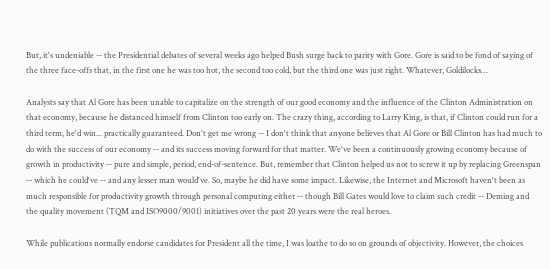But, it's undeniable -- the Presidential debates of several weeks ago helped Bush surge back to parity with Gore. Gore is said to be fond of saying of the three face-offs that, in the first one he was too hot, the second too cold, but the third one was just right. Whatever, Goldilocks…

Analysts say that Al Gore has been unable to capitalize on the strength of our good economy and the influence of the Clinton Administration on that economy, because he distanced himself from Clinton too early on. The crazy thing, according to Larry King, is that, if Clinton could run for a third term, he'd win... practically guaranteed. Don't get me wrong -- I don't think that anyone believes that Al Gore or Bill Clinton has had much to do with the success of our economy -- and its success moving forward for that matter. We've been a continuously growing economy because of growth in productivity -- pure and simple, period, end-of-sentence. But, remember that Clinton helped us not to screw it up by replacing Greenspan -- which he could've -- and any lesser man would've. So, maybe he did have some impact. Likewise, the Internet and Microsoft haven't been as much responsible for productivity growth through personal computing either -- though Bill Gates would love to claim such credit -- Deming and the quality movement (TQM and ISO9000/9001) initiatives over the past 20 years were the real heroes.

While publications normally endorse candidates for President all the time, I was loathe to do so on grounds of objectivity. However, the choices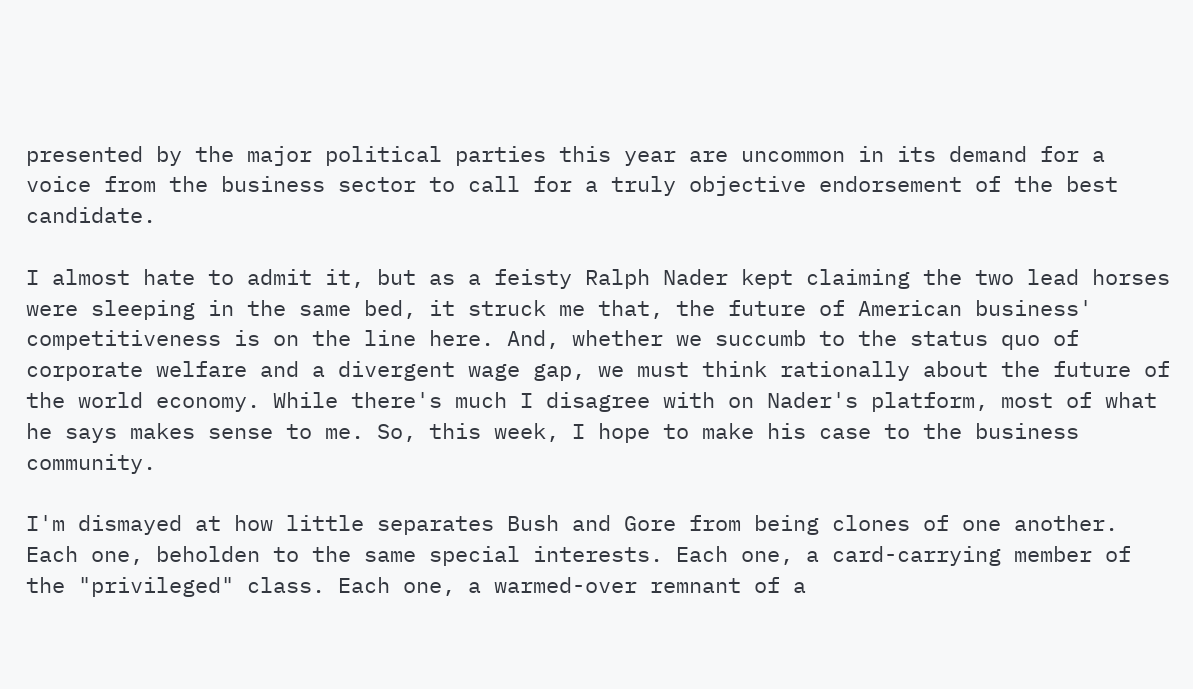presented by the major political parties this year are uncommon in its demand for a voice from the business sector to call for a truly objective endorsement of the best candidate.

I almost hate to admit it, but as a feisty Ralph Nader kept claiming the two lead horses were sleeping in the same bed, it struck me that, the future of American business' competitiveness is on the line here. And, whether we succumb to the status quo of corporate welfare and a divergent wage gap, we must think rationally about the future of the world economy. While there's much I disagree with on Nader's platform, most of what he says makes sense to me. So, this week, I hope to make his case to the business community.

I'm dismayed at how little separates Bush and Gore from being clones of one another. Each one, beholden to the same special interests. Each one, a card-carrying member of the "privileged" class. Each one, a warmed-over remnant of a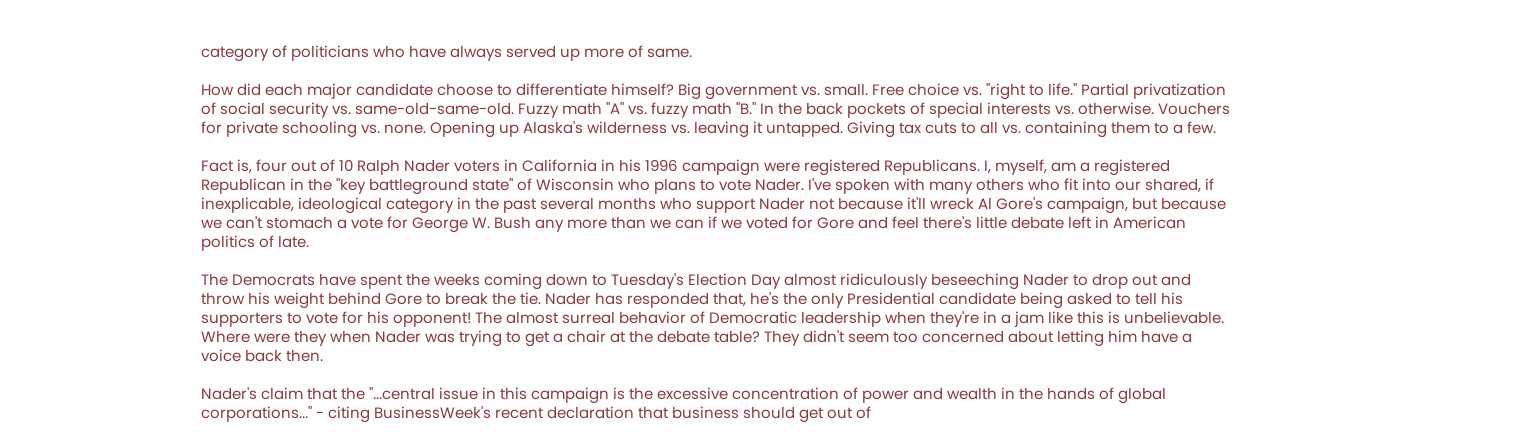category of politicians who have always served up more of same.

How did each major candidate choose to differentiate himself? Big government vs. small. Free choice vs. "right to life." Partial privatization of social security vs. same-old-same-old. Fuzzy math "A" vs. fuzzy math "B." In the back pockets of special interests vs. otherwise. Vouchers for private schooling vs. none. Opening up Alaska's wilderness vs. leaving it untapped. Giving tax cuts to all vs. containing them to a few.

Fact is, four out of 10 Ralph Nader voters in California in his 1996 campaign were registered Republicans. I, myself, am a registered Republican in the "key battleground state" of Wisconsin who plans to vote Nader. I've spoken with many others who fit into our shared, if inexplicable, ideological category in the past several months who support Nader not because it'll wreck Al Gore's campaign, but because we can't stomach a vote for George W. Bush any more than we can if we voted for Gore and feel there's little debate left in American politics of late.

The Democrats have spent the weeks coming down to Tuesday's Election Day almost ridiculously beseeching Nader to drop out and throw his weight behind Gore to break the tie. Nader has responded that, he's the only Presidential candidate being asked to tell his supporters to vote for his opponent! The almost surreal behavior of Democratic leadership when they're in a jam like this is unbelievable. Where were they when Nader was trying to get a chair at the debate table? They didn't seem too concerned about letting him have a voice back then.

Nader's claim that the "...central issue in this campaign is the excessive concentration of power and wealth in the hands of global corporations..." - citing BusinessWeek's recent declaration that business should get out of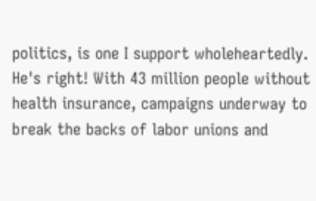politics, is one I support wholeheartedly. He's right! With 43 million people without health insurance, campaigns underway to break the backs of labor unions and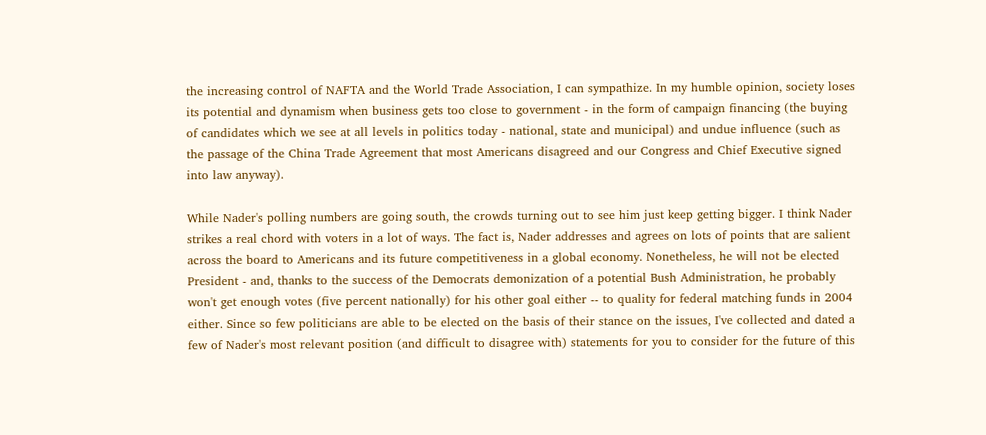the increasing control of NAFTA and the World Trade Association, I can sympathize. In my humble opinion, society loses its potential and dynamism when business gets too close to government - in the form of campaign financing (the buying of candidates which we see at all levels in politics today - national, state and municipal) and undue influence (such as the passage of the China Trade Agreement that most Americans disagreed and our Congress and Chief Executive signed into law anyway).

While Nader's polling numbers are going south, the crowds turning out to see him just keep getting bigger. I think Nader strikes a real chord with voters in a lot of ways. The fact is, Nader addresses and agrees on lots of points that are salient across the board to Americans and its future competitiveness in a global economy. Nonetheless, he will not be elected President - and, thanks to the success of the Democrats demonization of a potential Bush Administration, he probably won't get enough votes (five percent nationally) for his other goal either -- to quality for federal matching funds in 2004 either. Since so few politicians are able to be elected on the basis of their stance on the issues, I've collected and dated a few of Nader's most relevant position (and difficult to disagree with) statements for you to consider for the future of this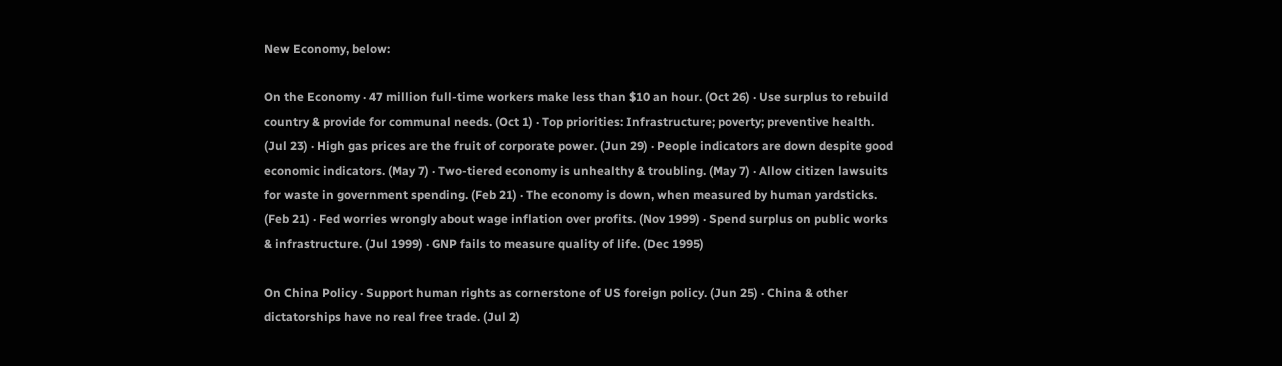New Economy, below:

On the Economy · 47 million full-time workers make less than $10 an hour. (Oct 26) · Use surplus to rebuild country & provide for communal needs. (Oct 1) · Top priorities: Infrastructure; poverty; preventive health. (Jul 23) · High gas prices are the fruit of corporate power. (Jun 29) · People indicators are down despite good economic indicators. (May 7) · Two-tiered economy is unhealthy & troubling. (May 7) · Allow citizen lawsuits for waste in government spending. (Feb 21) · The economy is down, when measured by human yardsticks. (Feb 21) · Fed worries wrongly about wage inflation over profits. (Nov 1999) · Spend surplus on public works & infrastructure. (Jul 1999) · GNP fails to measure quality of life. (Dec 1995)

On China Policy · Support human rights as cornerstone of US foreign policy. (Jun 25) · China & other dictatorships have no real free trade. (Jul 2)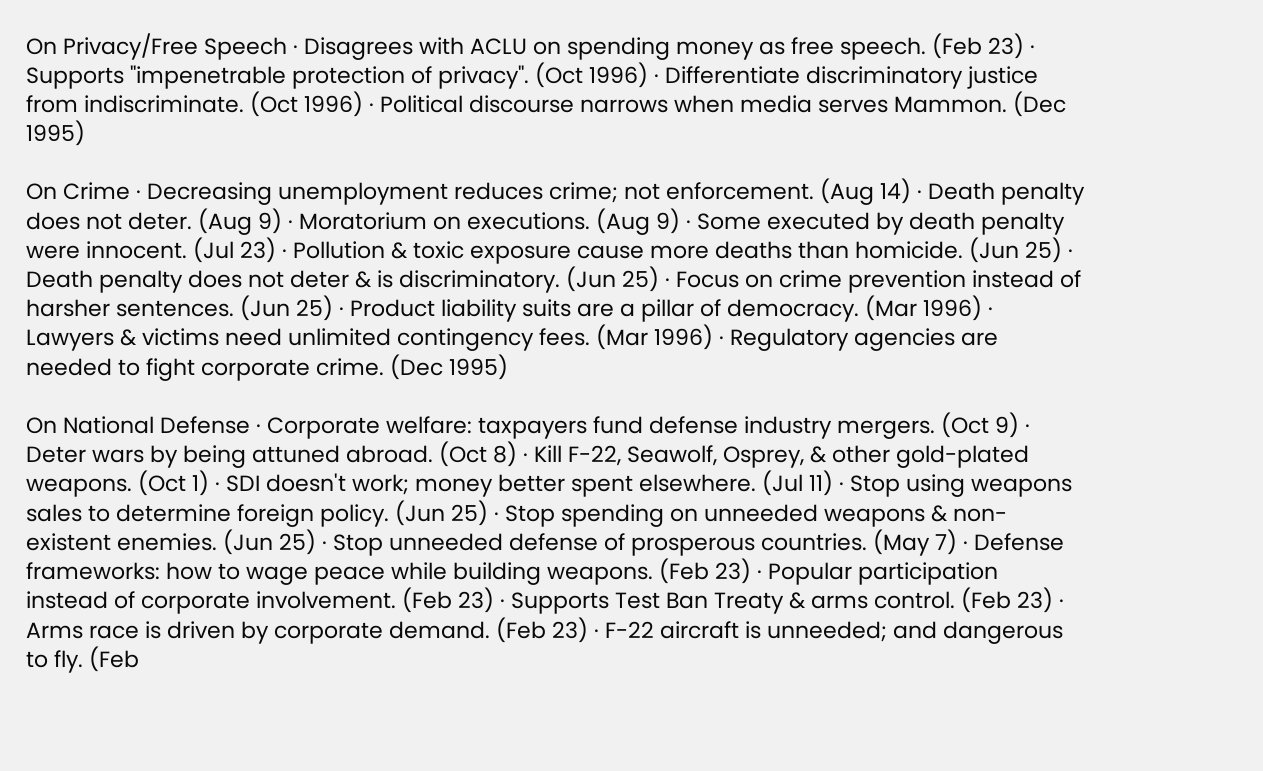On Privacy/Free Speech · Disagrees with ACLU on spending money as free speech. (Feb 23) · Supports "impenetrable protection of privacy". (Oct 1996) · Differentiate discriminatory justice from indiscriminate. (Oct 1996) · Political discourse narrows when media serves Mammon. (Dec 1995)

On Crime · Decreasing unemployment reduces crime; not enforcement. (Aug 14) · Death penalty does not deter. (Aug 9) · Moratorium on executions. (Aug 9) · Some executed by death penalty were innocent. (Jul 23) · Pollution & toxic exposure cause more deaths than homicide. (Jun 25) · Death penalty does not deter & is discriminatory. (Jun 25) · Focus on crime prevention instead of harsher sentences. (Jun 25) · Product liability suits are a pillar of democracy. (Mar 1996) · Lawyers & victims need unlimited contingency fees. (Mar 1996) · Regulatory agencies are needed to fight corporate crime. (Dec 1995)

On National Defense · Corporate welfare: taxpayers fund defense industry mergers. (Oct 9) · Deter wars by being attuned abroad. (Oct 8) · Kill F-22, Seawolf, Osprey, & other gold-plated weapons. (Oct 1) · SDI doesn't work; money better spent elsewhere. (Jul 11) · Stop using weapons sales to determine foreign policy. (Jun 25) · Stop spending on unneeded weapons & non-existent enemies. (Jun 25) · Stop unneeded defense of prosperous countries. (May 7) · Defense frameworks: how to wage peace while building weapons. (Feb 23) · Popular participation instead of corporate involvement. (Feb 23) · Supports Test Ban Treaty & arms control. (Feb 23) · Arms race is driven by corporate demand. (Feb 23) · F-22 aircraft is unneeded; and dangerous to fly. (Feb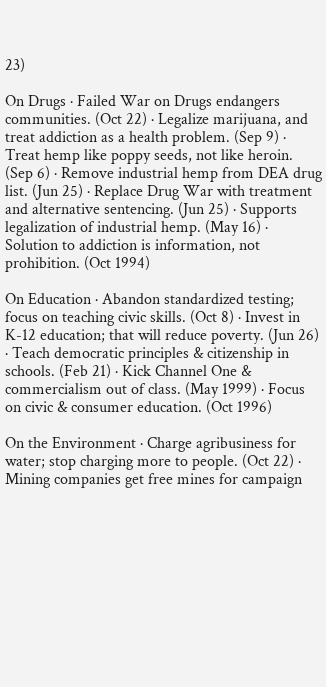23)

On Drugs · Failed War on Drugs endangers communities. (Oct 22) · Legalize marijuana, and treat addiction as a health problem. (Sep 9) · Treat hemp like poppy seeds, not like heroin. (Sep 6) · Remove industrial hemp from DEA drug list. (Jun 25) · Replace Drug War with treatment and alternative sentencing. (Jun 25) · Supports legalization of industrial hemp. (May 16) · Solution to addiction is information, not prohibition. (Oct 1994)

On Education · Abandon standardized testing; focus on teaching civic skills. (Oct 8) · Invest in K-12 education; that will reduce poverty. (Jun 26) · Teach democratic principles & citizenship in schools. (Feb 21) · Kick Channel One & commercialism out of class. (May 1999) · Focus on civic & consumer education. (Oct 1996)

On the Environment · Charge agribusiness for water; stop charging more to people. (Oct 22) · Mining companies get free mines for campaign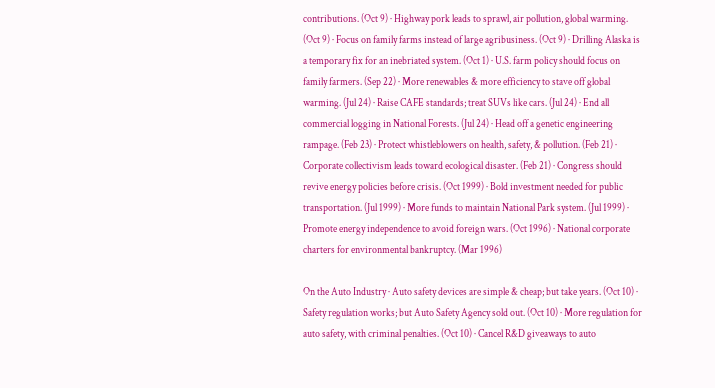contributions. (Oct 9) · Highway pork leads to sprawl, air pollution, global warming. (Oct 9) · Focus on family farms instead of large agribusiness. (Oct 9) · Drilling Alaska is a temporary fix for an inebriated system. (Oct 1) · U.S. farm policy should focus on family farmers. (Sep 22) · More renewables & more efficiency to stave off global warming. (Jul 24) · Raise CAFE standards; treat SUVs like cars. (Jul 24) · End all commercial logging in National Forests. (Jul 24) · Head off a genetic engineering rampage. (Feb 23) · Protect whistleblowers on health, safety, & pollution. (Feb 21) · Corporate collectivism leads toward ecological disaster. (Feb 21) · Congress should revive energy policies before crisis. (Oct 1999) · Bold investment needed for public transportation. (Jul 1999) · More funds to maintain National Park system. (Jul 1999) · Promote energy independence to avoid foreign wars. (Oct 1996) · National corporate charters for environmental bankruptcy. (Mar 1996)

On the Auto Industry · Auto safety devices are simple & cheap; but take years. (Oct 10) · Safety regulation works; but Auto Safety Agency sold out. (Oct 10) · More regulation for auto safety, with criminal penalties. (Oct 10) · Cancel R&D giveaways to auto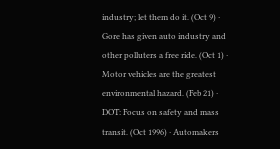industry; let them do it. (Oct 9) · Gore has given auto industry and other polluters a free ride. (Oct 1) · Motor vehicles are the greatest environmental hazard. (Feb 21) · DOT: Focus on safety and mass transit. (Oct 1996) · Automakers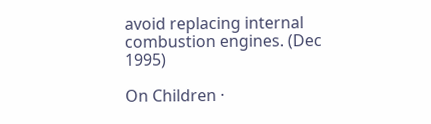avoid replacing internal combustion engines. (Dec 1995)

On Children ·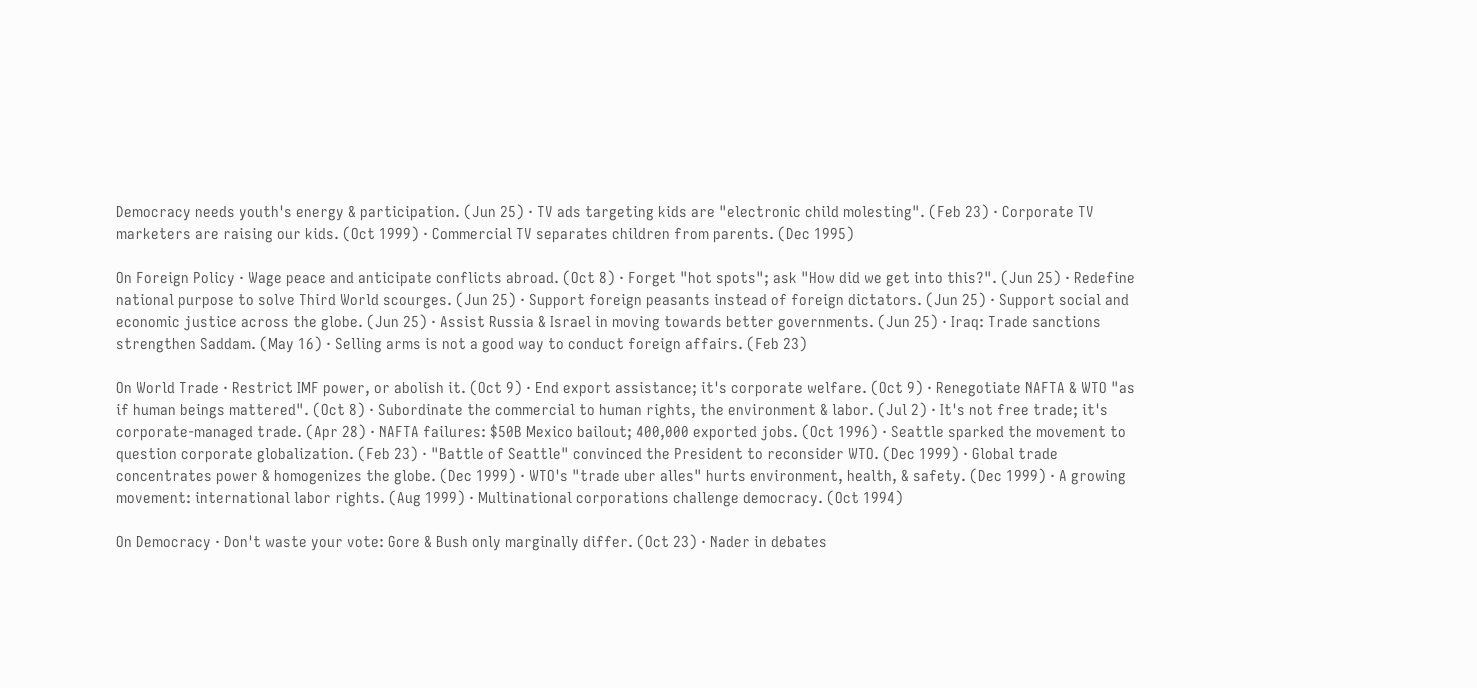Democracy needs youth's energy & participation. (Jun 25) · TV ads targeting kids are "electronic child molesting". (Feb 23) · Corporate TV marketers are raising our kids. (Oct 1999) · Commercial TV separates children from parents. (Dec 1995)

On Foreign Policy · Wage peace and anticipate conflicts abroad. (Oct 8) · Forget "hot spots"; ask "How did we get into this?". (Jun 25) · Redefine national purpose to solve Third World scourges. (Jun 25) · Support foreign peasants instead of foreign dictators. (Jun 25) · Support social and economic justice across the globe. (Jun 25) · Assist Russia & Israel in moving towards better governments. (Jun 25) · Iraq: Trade sanctions strengthen Saddam. (May 16) · Selling arms is not a good way to conduct foreign affairs. (Feb 23)

On World Trade · Restrict IMF power, or abolish it. (Oct 9) · End export assistance; it's corporate welfare. (Oct 9) · Renegotiate NAFTA & WTO "as if human beings mattered". (Oct 8) · Subordinate the commercial to human rights, the environment & labor. (Jul 2) · It's not free trade; it's corporate-managed trade. (Apr 28) · NAFTA failures: $50B Mexico bailout; 400,000 exported jobs. (Oct 1996) · Seattle sparked the movement to question corporate globalization. (Feb 23) · "Battle of Seattle" convinced the President to reconsider WTO. (Dec 1999) · Global trade concentrates power & homogenizes the globe. (Dec 1999) · WTO's "trade uber alles" hurts environment, health, & safety. (Dec 1999) · A growing movement: international labor rights. (Aug 1999) · Multinational corporations challenge democracy. (Oct 1994)

On Democracy · Don't waste your vote: Gore & Bush only marginally differ. (Oct 23) · Nader in debates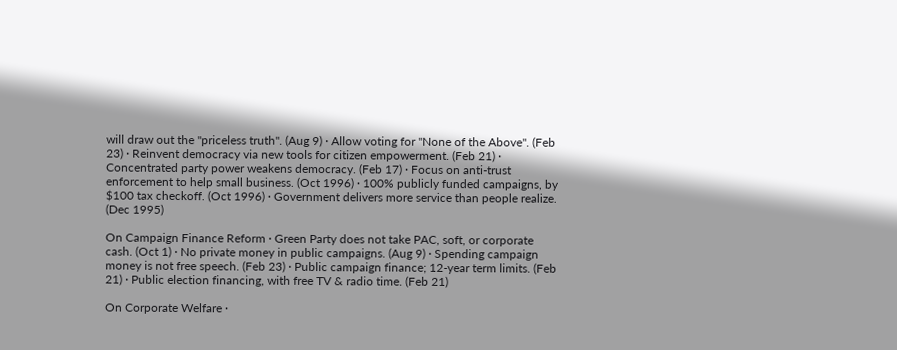will draw out the "priceless truth". (Aug 9) · Allow voting for "None of the Above". (Feb 23) · Reinvent democracy via new tools for citizen empowerment. (Feb 21) · Concentrated party power weakens democracy. (Feb 17) · Focus on anti-trust enforcement to help small business. (Oct 1996) · 100% publicly funded campaigns, by $100 tax checkoff. (Oct 1996) · Government delivers more service than people realize. (Dec 1995)

On Campaign Finance Reform · Green Party does not take PAC, soft, or corporate cash. (Oct 1) · No private money in public campaigns. (Aug 9) · Spending campaign money is not free speech. (Feb 23) · Public campaign finance; 12-year term limits. (Feb 21) · Public election financing, with free TV & radio time. (Feb 21)

On Corporate Welfare ·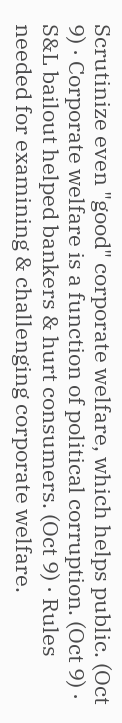Scrutinize even "good" corporate welfare, which helps public. (Oct 9) · Corporate welfare is a function of political corruption. (Oct 9) · S&L bailout helped bankers & hurt consumers. (Oct 9) · Rules needed for examining & challenging corporate welfare.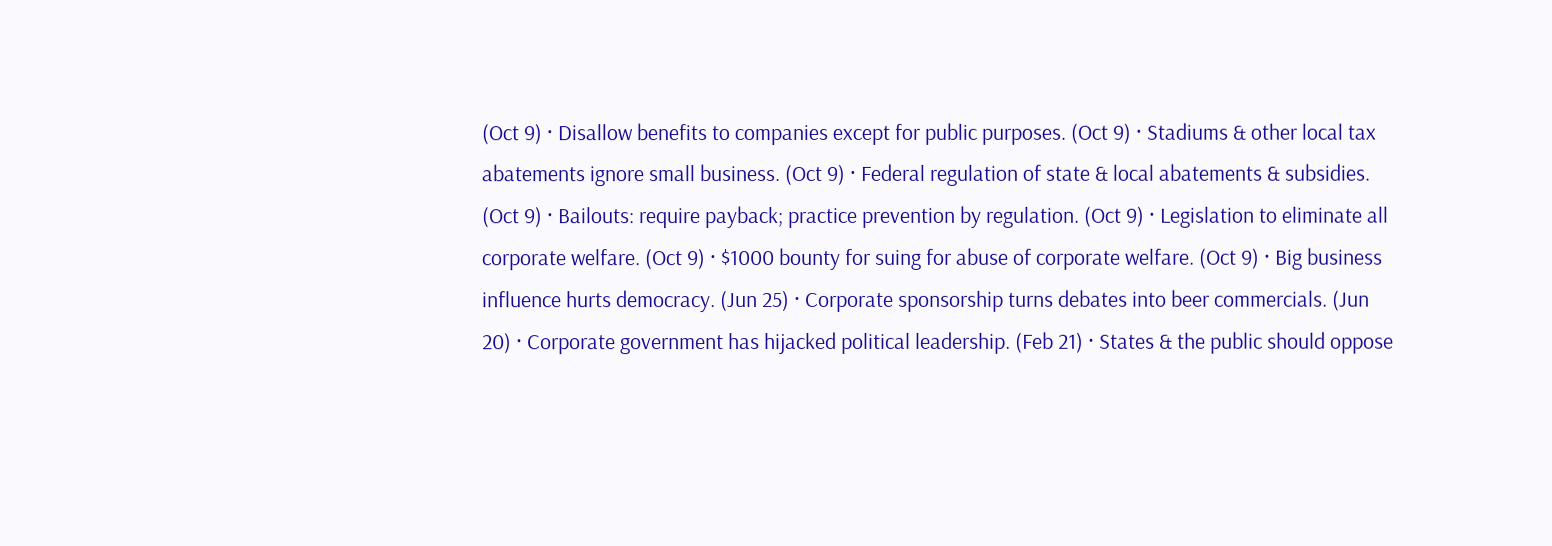(Oct 9) · Disallow benefits to companies except for public purposes. (Oct 9) · Stadiums & other local tax abatements ignore small business. (Oct 9) · Federal regulation of state & local abatements & subsidies. (Oct 9) · Bailouts: require payback; practice prevention by regulation. (Oct 9) · Legislation to eliminate all corporate welfare. (Oct 9) · $1000 bounty for suing for abuse of corporate welfare. (Oct 9) · Big business influence hurts democracy. (Jun 25) · Corporate sponsorship turns debates into beer commercials. (Jun 20) · Corporate government has hijacked political leadership. (Feb 21) · States & the public should oppose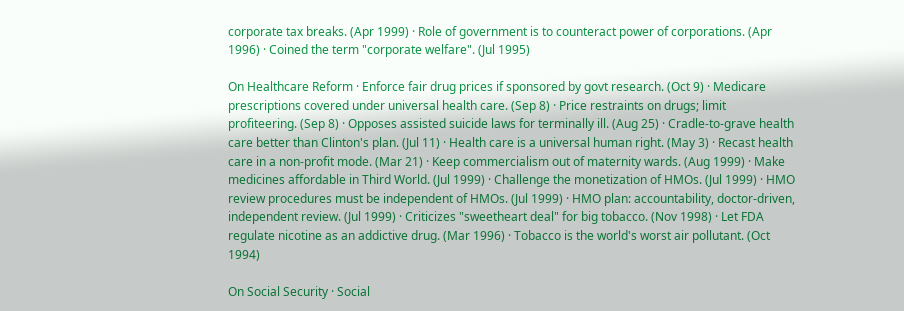corporate tax breaks. (Apr 1999) · Role of government is to counteract power of corporations. (Apr 1996) · Coined the term "corporate welfare". (Jul 1995)

On Healthcare Reform · Enforce fair drug prices if sponsored by govt research. (Oct 9) · Medicare prescriptions covered under universal health care. (Sep 8) · Price restraints on drugs; limit profiteering. (Sep 8) · Opposes assisted suicide laws for terminally ill. (Aug 25) · Cradle-to-grave health care better than Clinton's plan. (Jul 11) · Health care is a universal human right. (May 3) · Recast health care in a non-profit mode. (Mar 21) · Keep commercialism out of maternity wards. (Aug 1999) · Make medicines affordable in Third World. (Jul 1999) · Challenge the monetization of HMOs. (Jul 1999) · HMO review procedures must be independent of HMOs. (Jul 1999) · HMO plan: accountability, doctor-driven, independent review. (Jul 1999) · Criticizes "sweetheart deal" for big tobacco. (Nov 1998) · Let FDA regulate nicotine as an addictive drug. (Mar 1996) · Tobacco is the world's worst air pollutant. (Oct 1994)

On Social Security · Social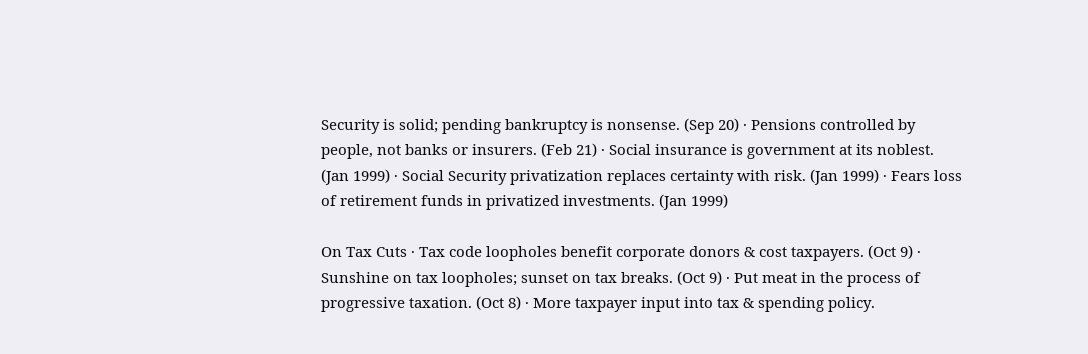Security is solid; pending bankruptcy is nonsense. (Sep 20) · Pensions controlled by people, not banks or insurers. (Feb 21) · Social insurance is government at its noblest. (Jan 1999) · Social Security privatization replaces certainty with risk. (Jan 1999) · Fears loss of retirement funds in privatized investments. (Jan 1999)

On Tax Cuts · Tax code loopholes benefit corporate donors & cost taxpayers. (Oct 9) · Sunshine on tax loopholes; sunset on tax breaks. (Oct 9) · Put meat in the process of progressive taxation. (Oct 8) · More taxpayer input into tax & spending policy.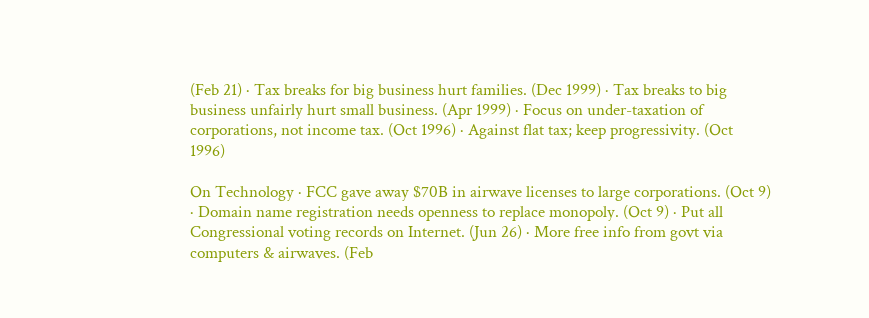(Feb 21) · Tax breaks for big business hurt families. (Dec 1999) · Tax breaks to big business unfairly hurt small business. (Apr 1999) · Focus on under-taxation of corporations, not income tax. (Oct 1996) · Against flat tax; keep progressivity. (Oct 1996)

On Technology · FCC gave away $70B in airwave licenses to large corporations. (Oct 9) · Domain name registration needs openness to replace monopoly. (Oct 9) · Put all Congressional voting records on Internet. (Jun 26) · More free info from govt via computers & airwaves. (Feb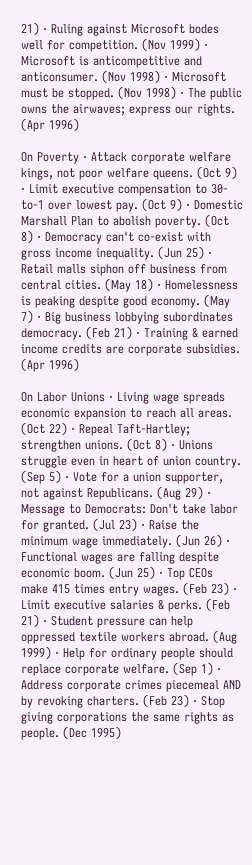21) · Ruling against Microsoft bodes well for competition. (Nov 1999) · Microsoft is anticompetitive and anticonsumer. (Nov 1998) · Microsoft must be stopped. (Nov 1998) · The public owns the airwaves; express our rights. (Apr 1996)

On Poverty · Attack corporate welfare kings, not poor welfare queens. (Oct 9) · Limit executive compensation to 30-to-1 over lowest pay. (Oct 9) · Domestic Marshall Plan to abolish poverty. (Oct 8) · Democracy can't co-exist with gross income inequality. (Jun 25) · Retail malls siphon off business from central cities. (May 18) · Homelessness is peaking despite good economy. (May 7) · Big business lobbying subordinates democracy. (Feb 21) · Training & earned income credits are corporate subsidies. (Apr 1996)

On Labor Unions · Living wage spreads economic expansion to reach all areas. (Oct 22) · Repeal Taft-Hartley; strengthen unions. (Oct 8) · Unions struggle even in heart of union country. (Sep 5) · Vote for a union supporter, not against Republicans. (Aug 29) · Message to Democrats: Don't take labor for granted. (Jul 23) · Raise the minimum wage immediately. (Jun 26) · Functional wages are falling despite economic boom. (Jun 25) · Top CEOs make 415 times entry wages. (Feb 23) · Limit executive salaries & perks. (Feb 21) · Student pressure can help oppressed textile workers abroad. (Aug 1999) · Help for ordinary people should replace corporate welfare. (Sep 1) · Address corporate crimes piecemeal AND by revoking charters. (Feb 23) · Stop giving corporations the same rights as people. (Dec 1995)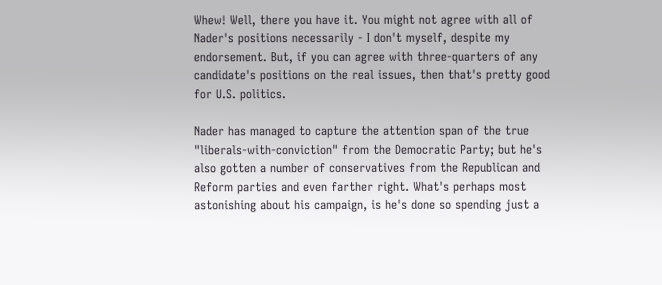Whew! Well, there you have it. You might not agree with all of Nader's positions necessarily - I don't myself, despite my endorsement. But, if you can agree with three-quarters of any candidate's positions on the real issues, then that's pretty good for U.S. politics.

Nader has managed to capture the attention span of the true "liberals-with-conviction" from the Democratic Party; but he's also gotten a number of conservatives from the Republican and Reform parties and even farther right. What's perhaps most astonishing about his campaign, is he's done so spending just a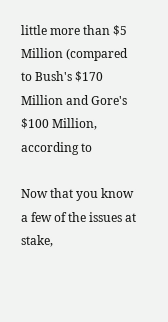little more than $5 Million (compared to Bush's $170 Million and Gore's $100 Million, according to

Now that you know a few of the issues at stake,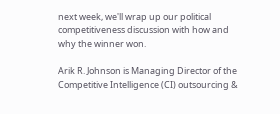next week, we'll wrap up our political competitiveness discussion with how and why the winner won.

Arik R. Johnson is Managing Director of the Competitive Intelligence (CI) outsourcing &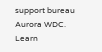support bureau Aurora WDC. Learn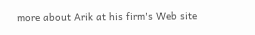more about Arik at his firm's Web site